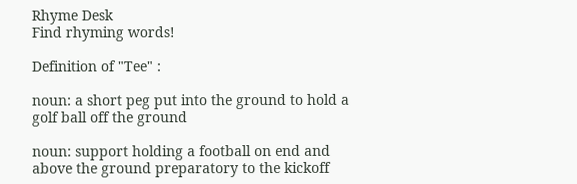Rhyme Desk
Find rhyming words!

Definition of "Tee" :

noun: a short peg put into the ground to hold a golf ball off the ground

noun: support holding a football on end and above the ground preparatory to the kickoff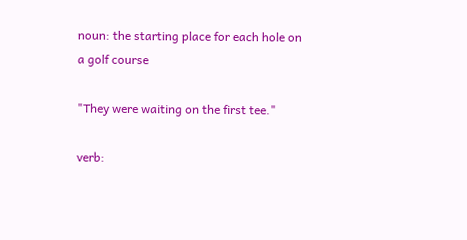noun: the starting place for each hole on a golf course

"They were waiting on the first tee."

verb: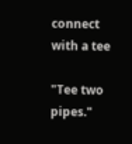connect with a tee

"Tee two pipes."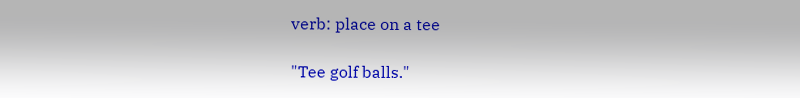verb: place on a tee

"Tee golf balls."